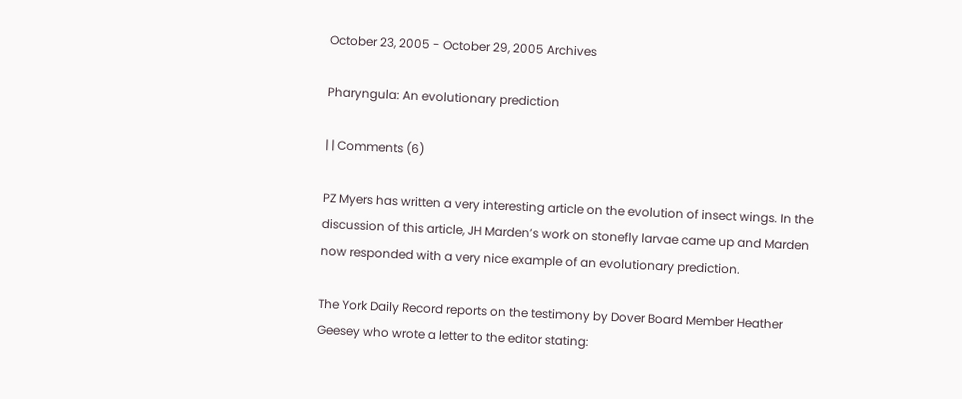October 23, 2005 - October 29, 2005 Archives

Pharyngula: An evolutionary prediction

| | Comments (6)

PZ Myers has written a very interesting article on the evolution of insect wings. In the discussion of this article, JH Marden’s work on stonefly larvae came up and Marden now responded with a very nice example of an evolutionary prediction.

The York Daily Record reports on the testimony by Dover Board Member Heather Geesey who wrote a letter to the editor stating: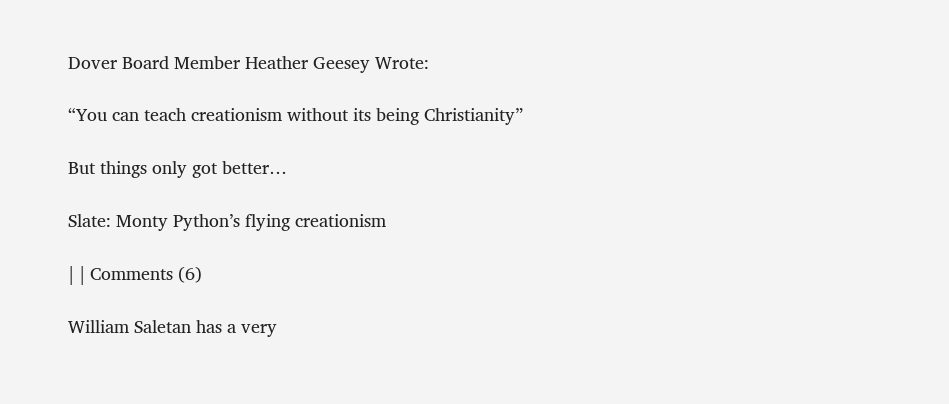Dover Board Member Heather Geesey Wrote:

“You can teach creationism without its being Christianity”

But things only got better…

Slate: Monty Python’s flying creationism

| | Comments (6)

William Saletan has a very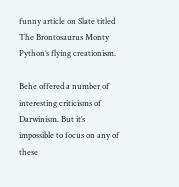funny article on Slate titled The Brontosaurus Monty Python’s flying creationism.

Behe offered a number of interesting criticisms of Darwinism. But it’s impossible to focus on any of these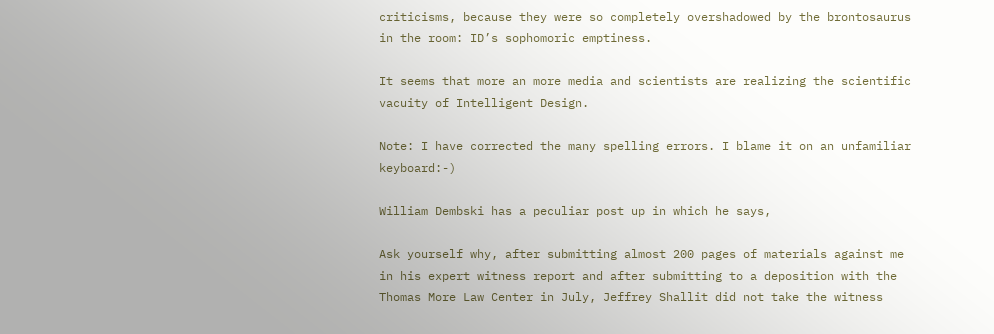criticisms, because they were so completely overshadowed by the brontosaurus in the room: ID’s sophomoric emptiness.

It seems that more an more media and scientists are realizing the scientific vacuity of Intelligent Design.

Note: I have corrected the many spelling errors. I blame it on an unfamiliar keyboard:-)

William Dembski has a peculiar post up in which he says,

Ask yourself why, after submitting almost 200 pages of materials against me in his expert witness report and after submitting to a deposition with the Thomas More Law Center in July, Jeffrey Shallit did not take the witness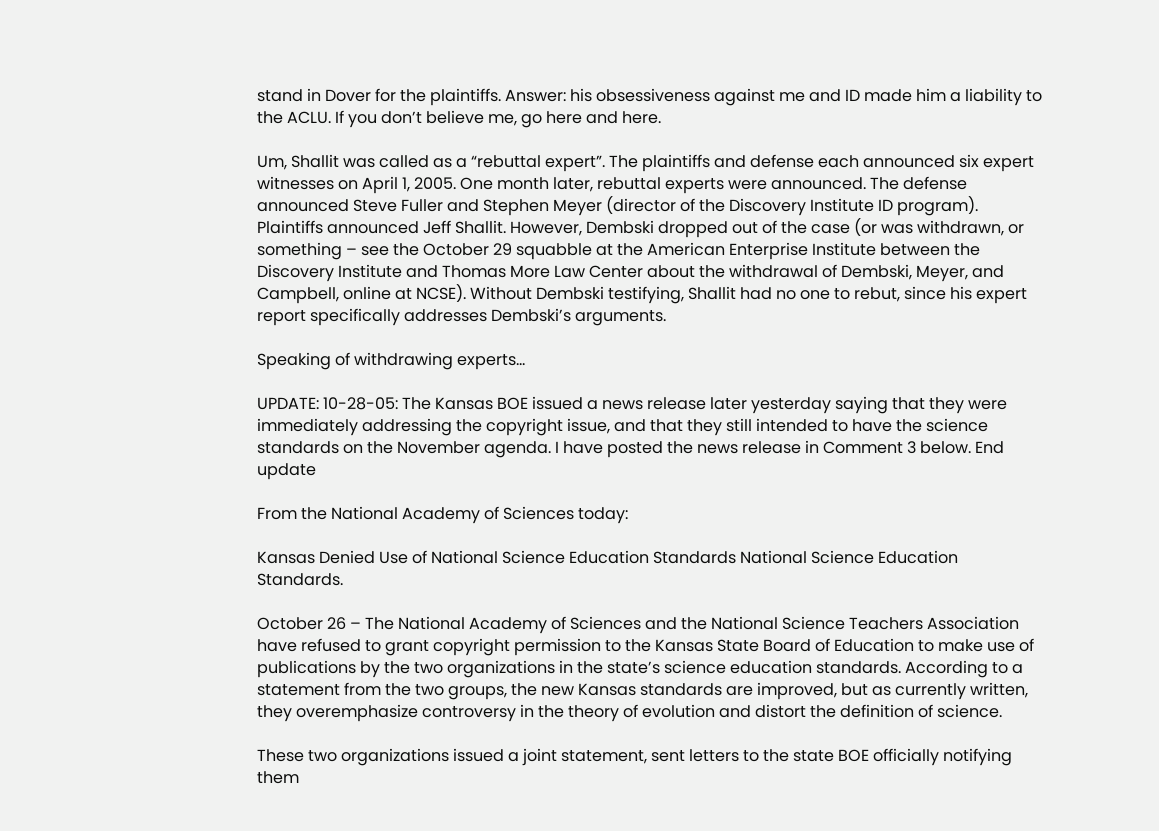stand in Dover for the plaintiffs. Answer: his obsessiveness against me and ID made him a liability to the ACLU. If you don’t believe me, go here and here.

Um, Shallit was called as a “rebuttal expert”. The plaintiffs and defense each announced six expert witnesses on April 1, 2005. One month later, rebuttal experts were announced. The defense announced Steve Fuller and Stephen Meyer (director of the Discovery Institute ID program). Plaintiffs announced Jeff Shallit. However, Dembski dropped out of the case (or was withdrawn, or something – see the October 29 squabble at the American Enterprise Institute between the Discovery Institute and Thomas More Law Center about the withdrawal of Dembski, Meyer, and Campbell, online at NCSE). Without Dembski testifying, Shallit had no one to rebut, since his expert report specifically addresses Dembski’s arguments.

Speaking of withdrawing experts…

UPDATE: 10-28-05: The Kansas BOE issued a news release later yesterday saying that they were immediately addressing the copyright issue, and that they still intended to have the science standards on the November agenda. I have posted the news release in Comment 3 below. End update

From the National Academy of Sciences today:

Kansas Denied Use of National Science Education Standards National Science Education Standards.

October 26 – The National Academy of Sciences and the National Science Teachers Association have refused to grant copyright permission to the Kansas State Board of Education to make use of publications by the two organizations in the state’s science education standards. According to a statement from the two groups, the new Kansas standards are improved, but as currently written, they overemphasize controversy in the theory of evolution and distort the definition of science.

These two organizations issued a joint statement, sent letters to the state BOE officially notifying them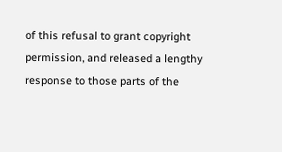of this refusal to grant copyright permission, and released a lengthy response to those parts of the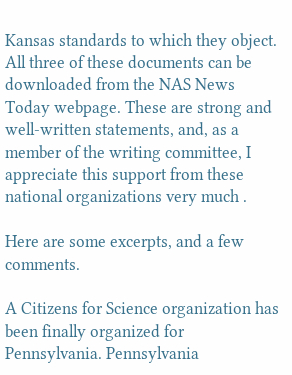Kansas standards to which they object. All three of these documents can be downloaded from the NAS News Today webpage. These are strong and well-written statements, and, as a member of the writing committee, I appreciate this support from these national organizations very much .

Here are some excerpts, and a few comments.

A Citizens for Science organization has been finally organized for Pennsylvania. Pennsylvania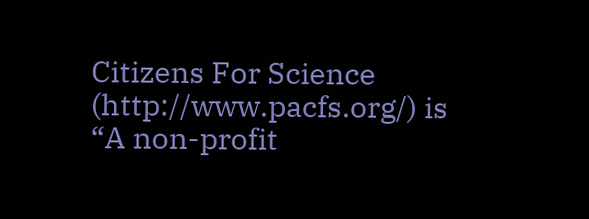Citizens For Science (http://www.pacfs.org/) is “A non-profit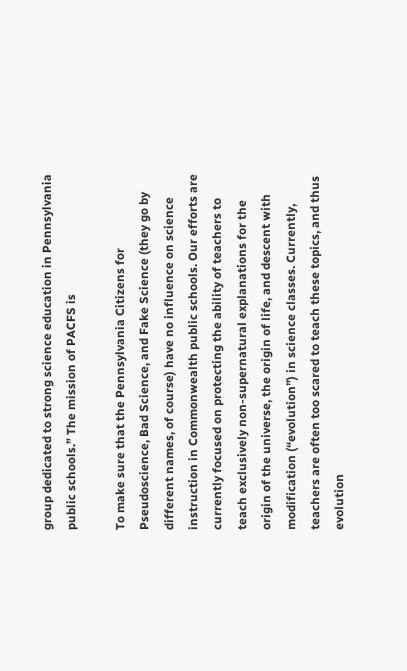group dedicated to strong science education in Pennsylvania public schools.” The mission of PACFS is

To make sure that the Pennsylvania Citizens for Pseudoscience, Bad Science, and Fake Science (they go by different names, of course) have no influence on science instruction in Commonwealth public schools. Our efforts are currently focused on protecting the ability of teachers to teach exclusively non-supernatural explanations for the origin of the universe, the origin of life, and descent with modification (“evolution”) in science classes. Currently, teachers are often too scared to teach these topics, and thus evolution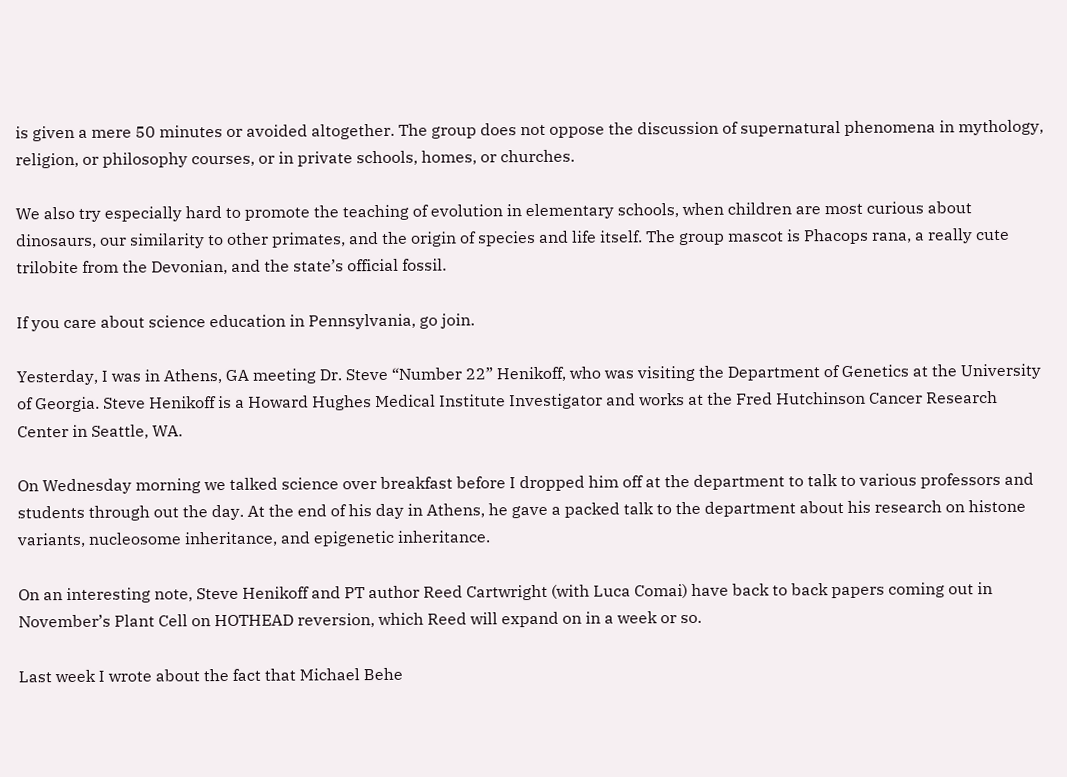is given a mere 50 minutes or avoided altogether. The group does not oppose the discussion of supernatural phenomena in mythology, religion, or philosophy courses, or in private schools, homes, or churches.

We also try especially hard to promote the teaching of evolution in elementary schools, when children are most curious about dinosaurs, our similarity to other primates, and the origin of species and life itself. The group mascot is Phacops rana, a really cute trilobite from the Devonian, and the state’s official fossil.

If you care about science education in Pennsylvania, go join.

Yesterday, I was in Athens, GA meeting Dr. Steve “Number 22” Henikoff, who was visiting the Department of Genetics at the University of Georgia. Steve Henikoff is a Howard Hughes Medical Institute Investigator and works at the Fred Hutchinson Cancer Research Center in Seattle, WA.

On Wednesday morning we talked science over breakfast before I dropped him off at the department to talk to various professors and students through out the day. At the end of his day in Athens, he gave a packed talk to the department about his research on histone variants, nucleosome inheritance, and epigenetic inheritance.

On an interesting note, Steve Henikoff and PT author Reed Cartwright (with Luca Comai) have back to back papers coming out in November’s Plant Cell on HOTHEAD reversion, which Reed will expand on in a week or so.

Last week I wrote about the fact that Michael Behe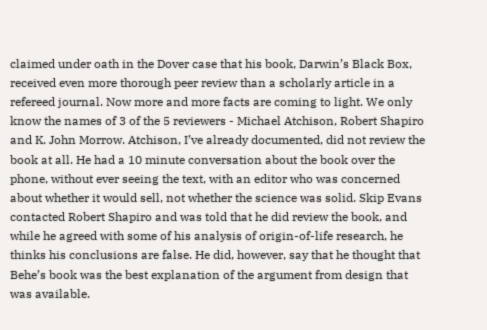claimed under oath in the Dover case that his book, Darwin’s Black Box, received even more thorough peer review than a scholarly article in a refereed journal. Now more and more facts are coming to light. We only know the names of 3 of the 5 reviewers - Michael Atchison, Robert Shapiro and K. John Morrow. Atchison, I’ve already documented, did not review the book at all. He had a 10 minute conversation about the book over the phone, without ever seeing the text, with an editor who was concerned about whether it would sell, not whether the science was solid. Skip Evans contacted Robert Shapiro and was told that he did review the book, and while he agreed with some of his analysis of origin-of-life research, he thinks his conclusions are false. He did, however, say that he thought that Behe’s book was the best explanation of the argument from design that was available.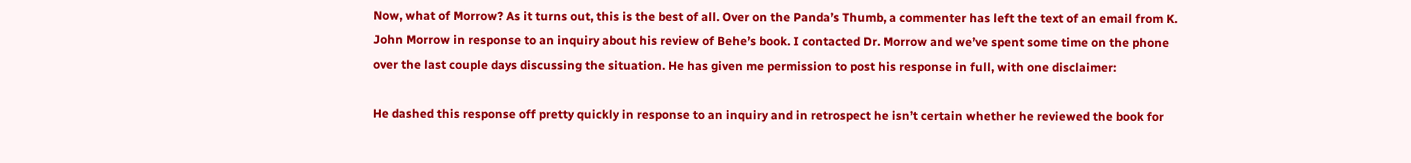Now, what of Morrow? As it turns out, this is the best of all. Over on the Panda’s Thumb, a commenter has left the text of an email from K. John Morrow in response to an inquiry about his review of Behe’s book. I contacted Dr. Morrow and we’ve spent some time on the phone over the last couple days discussing the situation. He has given me permission to post his response in full, with one disclaimer:

He dashed this response off pretty quickly in response to an inquiry and in retrospect he isn’t certain whether he reviewed the book for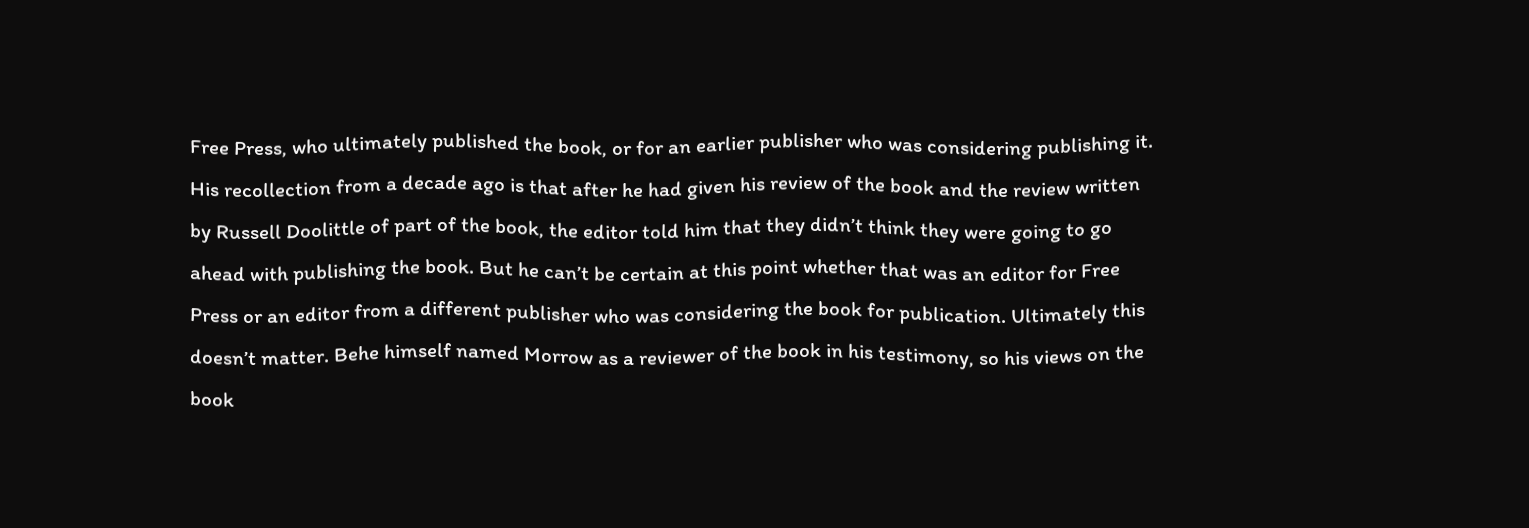Free Press, who ultimately published the book, or for an earlier publisher who was considering publishing it. His recollection from a decade ago is that after he had given his review of the book and the review written by Russell Doolittle of part of the book, the editor told him that they didn’t think they were going to go ahead with publishing the book. But he can’t be certain at this point whether that was an editor for Free Press or an editor from a different publisher who was considering the book for publication. Ultimately this doesn’t matter. Behe himself named Morrow as a reviewer of the book in his testimony, so his views on the book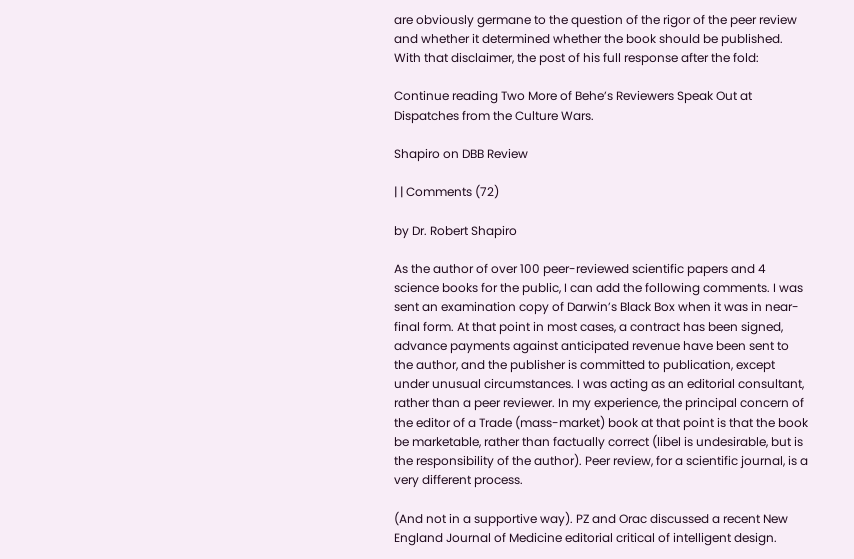are obviously germane to the question of the rigor of the peer review and whether it determined whether the book should be published. With that disclaimer, the post of his full response after the fold:

Continue reading Two More of Behe’s Reviewers Speak Out at Dispatches from the Culture Wars.

Shapiro on DBB Review

| | Comments (72)

by Dr. Robert Shapiro

As the author of over 100 peer-reviewed scientific papers and 4 science books for the public, I can add the following comments. I was sent an examination copy of Darwin’s Black Box when it was in near-final form. At that point in most cases, a contract has been signed, advance payments against anticipated revenue have been sent to the author, and the publisher is committed to publication, except under unusual circumstances. I was acting as an editorial consultant, rather than a peer reviewer. In my experience, the principal concern of the editor of a Trade (mass-market) book at that point is that the book be marketable, rather than factually correct (libel is undesirable, but is the responsibility of the author). Peer review, for a scientific journal, is a very different process.

(And not in a supportive way). PZ and Orac discussed a recent New England Journal of Medicine editorial critical of intelligent design.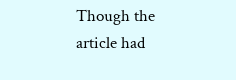Though the article had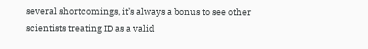several shortcomings, it’s always a bonus to see other scientists treating ID as a valid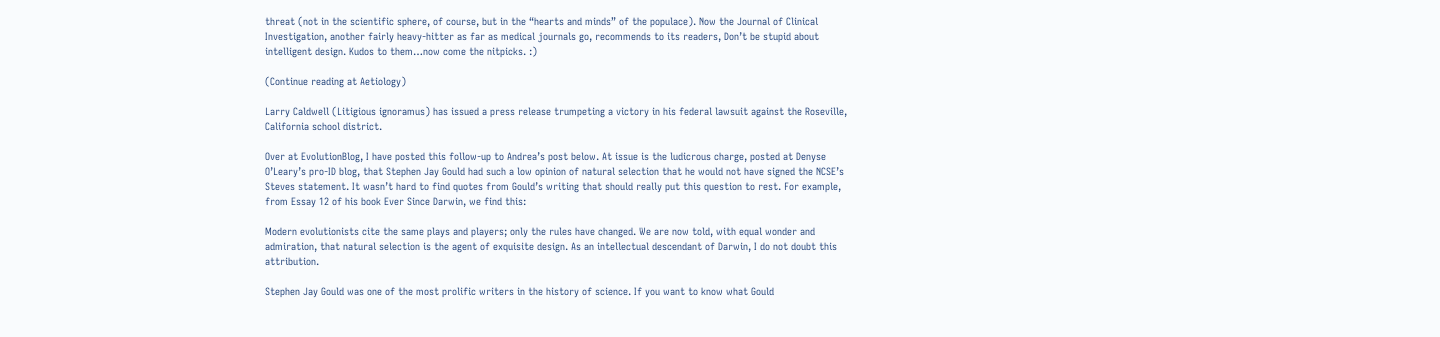threat (not in the scientific sphere, of course, but in the “hearts and minds” of the populace). Now the Journal of Clinical Investigation, another fairly heavy-hitter as far as medical journals go, recommends to its readers, Don’t be stupid about intelligent design. Kudos to them…now come the nitpicks. :)

(Continue reading at Aetiology)

Larry Caldwell (Litigious ignoramus) has issued a press release trumpeting a victory in his federal lawsuit against the Roseville, California school district.

Over at EvolutionBlog, I have posted this follow-up to Andrea’s post below. At issue is the ludicrous charge, posted at Denyse O’Leary’s pro-ID blog, that Stephen Jay Gould had such a low opinion of natural selection that he would not have signed the NCSE’s Steves statement. It wasn’t hard to find quotes from Gould’s writing that should really put this question to rest. For example, from Essay 12 of his book Ever Since Darwin, we find this:

Modern evolutionists cite the same plays and players; only the rules have changed. We are now told, with equal wonder and admiration, that natural selection is the agent of exquisite design. As an intellectual descendant of Darwin, I do not doubt this attribution.

Stephen Jay Gould was one of the most prolific writers in the history of science. If you want to know what Gould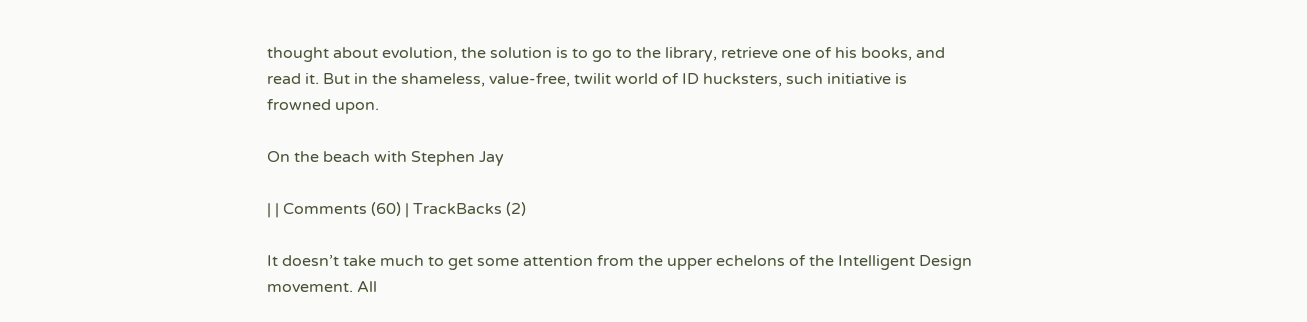thought about evolution, the solution is to go to the library, retrieve one of his books, and read it. But in the shameless, value-free, twilit world of ID hucksters, such initiative is frowned upon.

On the beach with Stephen Jay

| | Comments (60) | TrackBacks (2)

It doesn’t take much to get some attention from the upper echelons of the Intelligent Design movement. All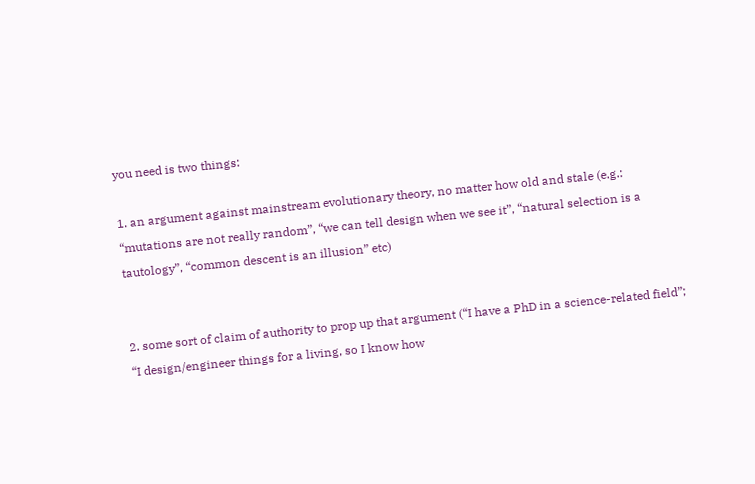you need is two things:

1. an argument against mainstream evolutionary theory, no matter how old and stale (e.g.: “mutations are not really random”, “we can tell design when we see it”, “natural selection is a tautology”, “common descent is an illusion” etc)


2. some sort of claim of authority to prop up that argument (“I have a PhD in a science-related field”; “I design/engineer things for a living, so I know how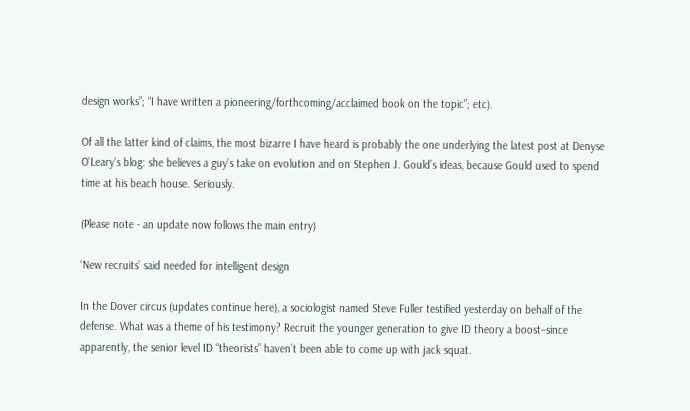design works”; “I have written a pioneering/forthcoming/acclaimed book on the topic”; etc).

Of all the latter kind of claims, the most bizarre I have heard is probably the one underlying the latest post at Denyse O’Leary’s blog: she believes a guy’s take on evolution and on Stephen J. Gould’s ideas, because Gould used to spend time at his beach house. Seriously.

(Please note - an update now follows the main entry)

‘New recruits’ said needed for intelligent design

In the Dover circus (updates continue here), a sociologist named Steve Fuller testified yesterday on behalf of the defense. What was a theme of his testimony? Recruit the younger generation to give ID theory a boost–since apparently, the senior level ID “theorists” haven’t been able to come up with jack squat.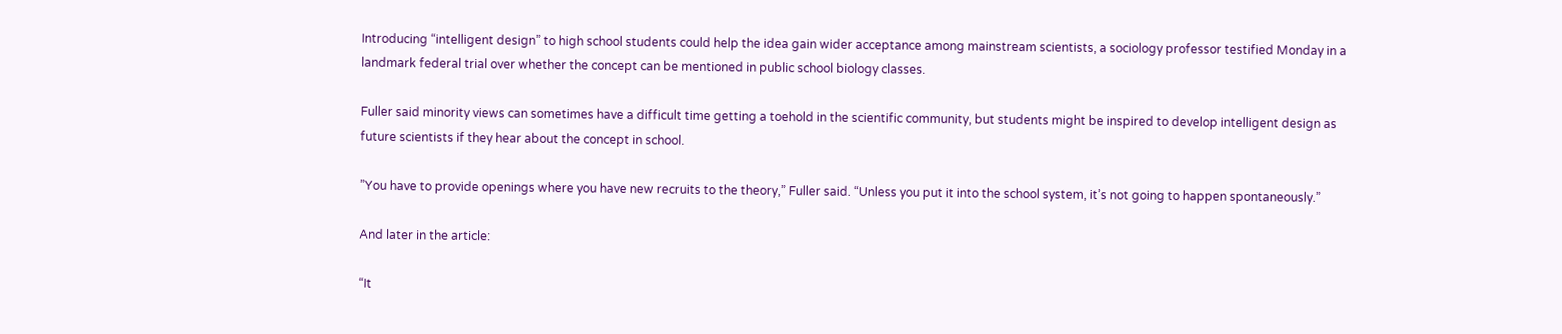Introducing “intelligent design” to high school students could help the idea gain wider acceptance among mainstream scientists, a sociology professor testified Monday in a landmark federal trial over whether the concept can be mentioned in public school biology classes.

Fuller said minority views can sometimes have a difficult time getting a toehold in the scientific community, but students might be inspired to develop intelligent design as future scientists if they hear about the concept in school.

”You have to provide openings where you have new recruits to the theory,” Fuller said. “Unless you put it into the school system, it’s not going to happen spontaneously.”

And later in the article:

“It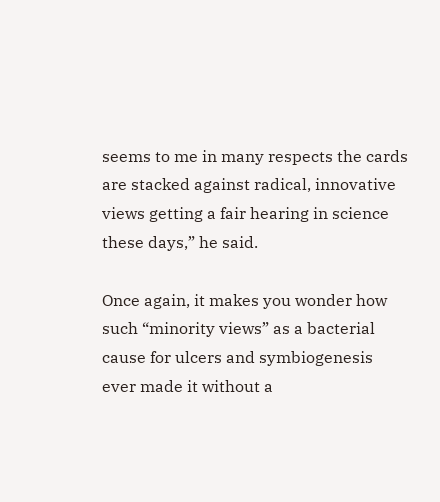seems to me in many respects the cards are stacked against radical, innovative views getting a fair hearing in science these days,” he said.

Once again, it makes you wonder how such “minority views” as a bacterial cause for ulcers and symbiogenesis ever made it without a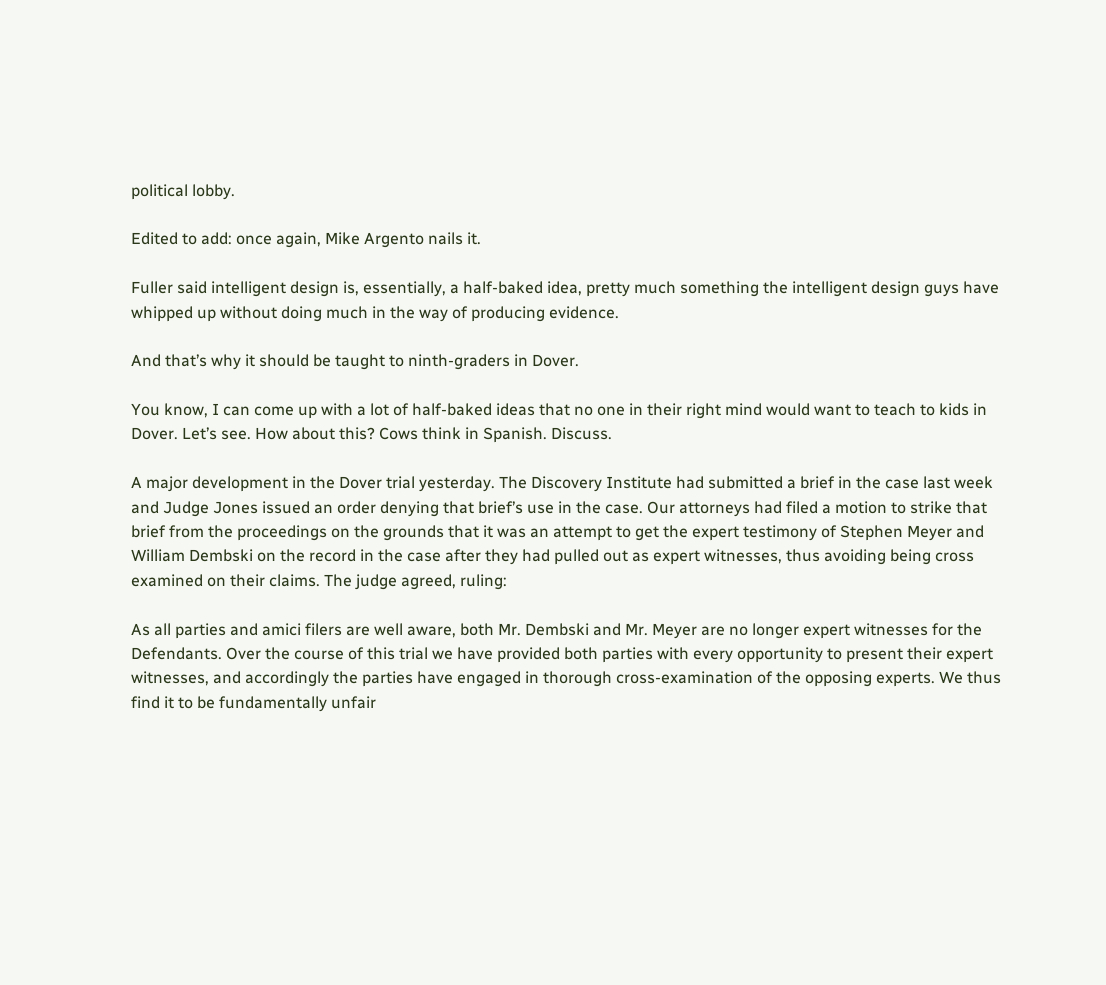political lobby.

Edited to add: once again, Mike Argento nails it.

Fuller said intelligent design is, essentially, a half-baked idea, pretty much something the intelligent design guys have whipped up without doing much in the way of producing evidence.

And that’s why it should be taught to ninth-graders in Dover.

You know, I can come up with a lot of half-baked ideas that no one in their right mind would want to teach to kids in Dover. Let’s see. How about this? Cows think in Spanish. Discuss.

A major development in the Dover trial yesterday. The Discovery Institute had submitted a brief in the case last week and Judge Jones issued an order denying that brief’s use in the case. Our attorneys had filed a motion to strike that brief from the proceedings on the grounds that it was an attempt to get the expert testimony of Stephen Meyer and William Dembski on the record in the case after they had pulled out as expert witnesses, thus avoiding being cross examined on their claims. The judge agreed, ruling:

As all parties and amici filers are well aware, both Mr. Dembski and Mr. Meyer are no longer expert witnesses for the Defendants. Over the course of this trial we have provided both parties with every opportunity to present their expert witnesses, and accordingly the parties have engaged in thorough cross-examination of the opposing experts. We thus find it to be fundamentally unfair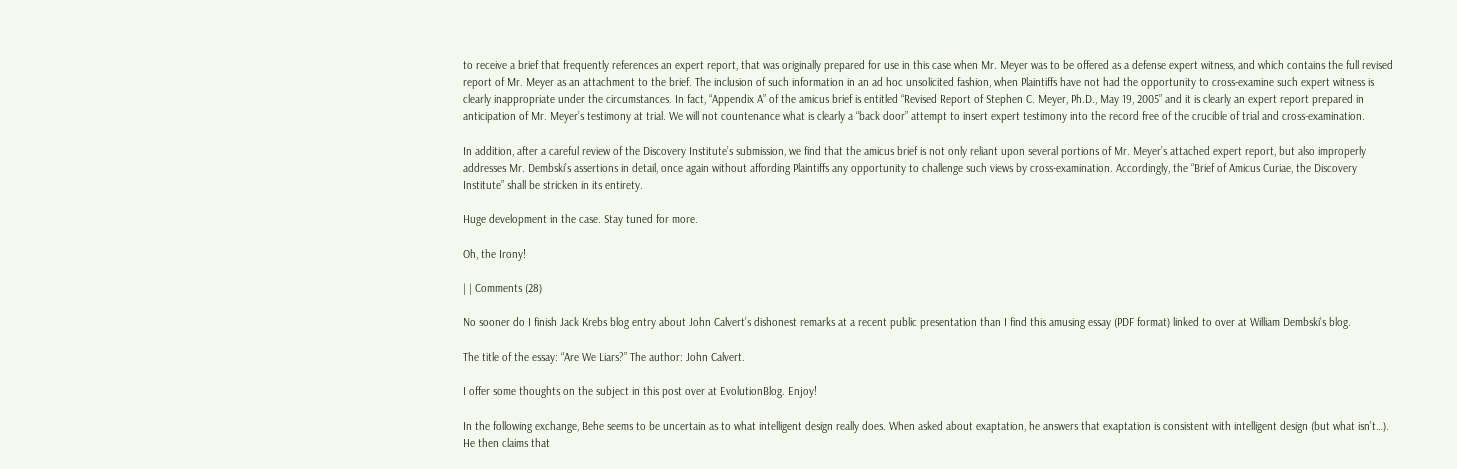to receive a brief that frequently references an expert report, that was originally prepared for use in this case when Mr. Meyer was to be offered as a defense expert witness, and which contains the full revised report of Mr. Meyer as an attachment to the brief. The inclusion of such information in an ad hoc unsolicited fashion, when Plaintiffs have not had the opportunity to cross-examine such expert witness is clearly inappropriate under the circumstances. In fact, “Appendix A” of the amicus brief is entitled “Revised Report of Stephen C. Meyer, Ph.D., May 19, 2005” and it is clearly an expert report prepared in anticipation of Mr. Meyer’s testimony at trial. We will not countenance what is clearly a “back door” attempt to insert expert testimony into the record free of the crucible of trial and cross-examination.

In addition, after a careful review of the Discovery Institute’s submission, we find that the amicus brief is not only reliant upon several portions of Mr. Meyer’s attached expert report, but also improperly addresses Mr. Dembski’s assertions in detail, once again without affording Plaintiffs any opportunity to challenge such views by cross-examination. Accordingly, the “Brief of Amicus Curiae, the Discovery Institute” shall be stricken in its entirety.

Huge development in the case. Stay tuned for more.

Oh, the Irony!

| | Comments (28)

No sooner do I finish Jack Krebs blog entry about John Calvert’s dishonest remarks at a recent public presentation than I find this amusing essay (PDF format) linked to over at William Dembski’s blog.

The title of the essay: “Are We Liars?” The author: John Calvert.

I offer some thoughts on the subject in this post over at EvolutionBlog. Enjoy!

In the following exchange, Behe seems to be uncertain as to what intelligent design really does. When asked about exaptation, he answers that exaptation is consistent with intelligent design (but what isn’t…). He then claims that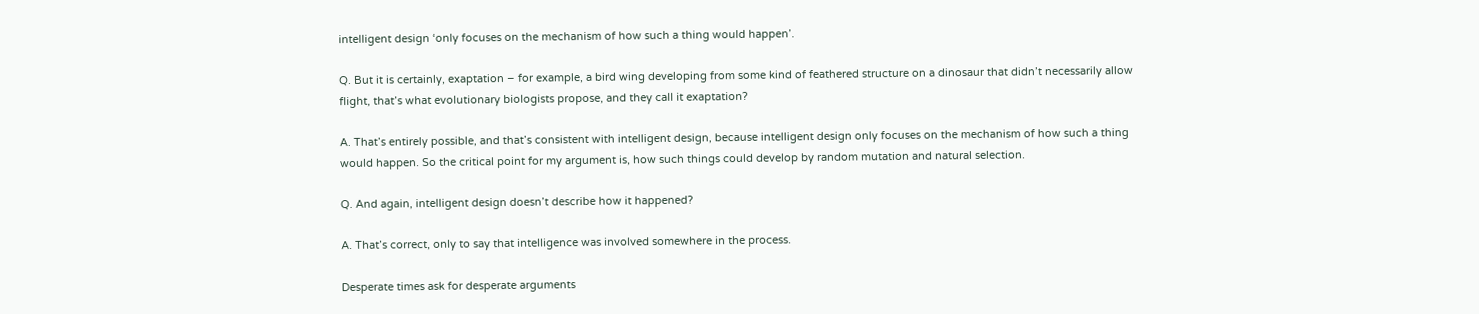intelligent design ‘only focuses on the mechanism of how such a thing would happen’.

Q. But it is certainly, exaptation – for example, a bird wing developing from some kind of feathered structure on a dinosaur that didn’t necessarily allow flight, that’s what evolutionary biologists propose, and they call it exaptation?

A. That’s entirely possible, and that’s consistent with intelligent design, because intelligent design only focuses on the mechanism of how such a thing would happen. So the critical point for my argument is, how such things could develop by random mutation and natural selection.

Q. And again, intelligent design doesn’t describe how it happened?

A. That’s correct, only to say that intelligence was involved somewhere in the process.

Desperate times ask for desperate arguments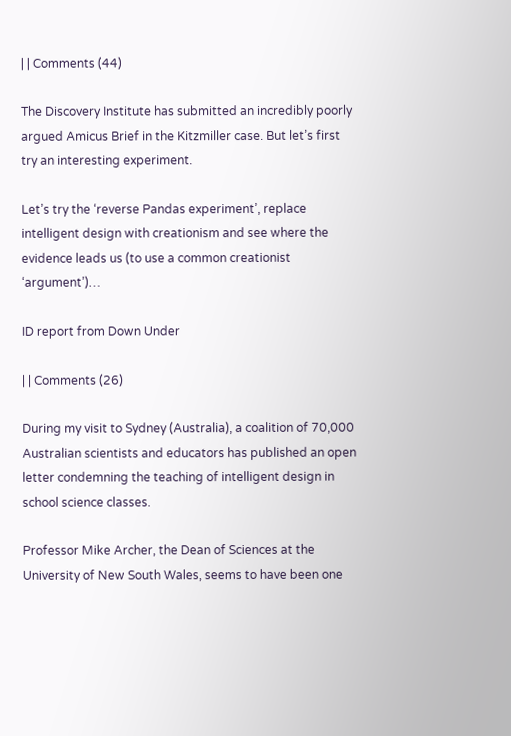| | Comments (44)

The Discovery Institute has submitted an incredibly poorly argued Amicus Brief in the Kitzmiller case. But let’s first try an interesting experiment.

Let’s try the ‘reverse Pandas experiment’, replace intelligent design with creationism and see where the evidence leads us (to use a common creationist ‘argument’)…

ID report from Down Under

| | Comments (26)

During my visit to Sydney (Australia), a coalition of 70,000 Australian scientists and educators has published an open letter condemning the teaching of intelligent design in school science classes.

Professor Mike Archer, the Dean of Sciences at the University of New South Wales, seems to have been one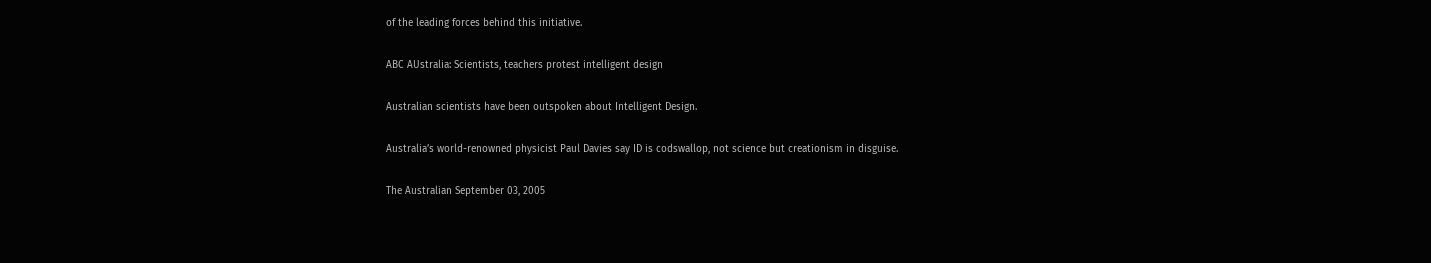of the leading forces behind this initiative.

ABC AUstralia: Scientists, teachers protest intelligent design

Australian scientists have been outspoken about Intelligent Design.

Australia’s world-renowned physicist Paul Davies say ID is codswallop, not science but creationism in disguise.

The Australian September 03, 2005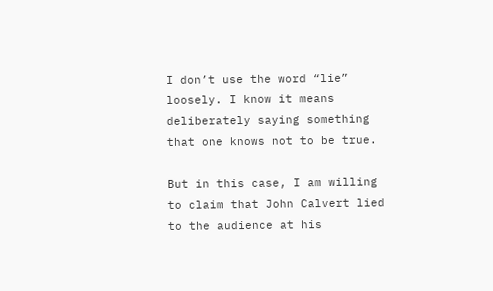I don’t use the word “lie” loosely. I know it means deliberately saying something that one knows not to be true.

But in this case, I am willing to claim that John Calvert lied to the audience at his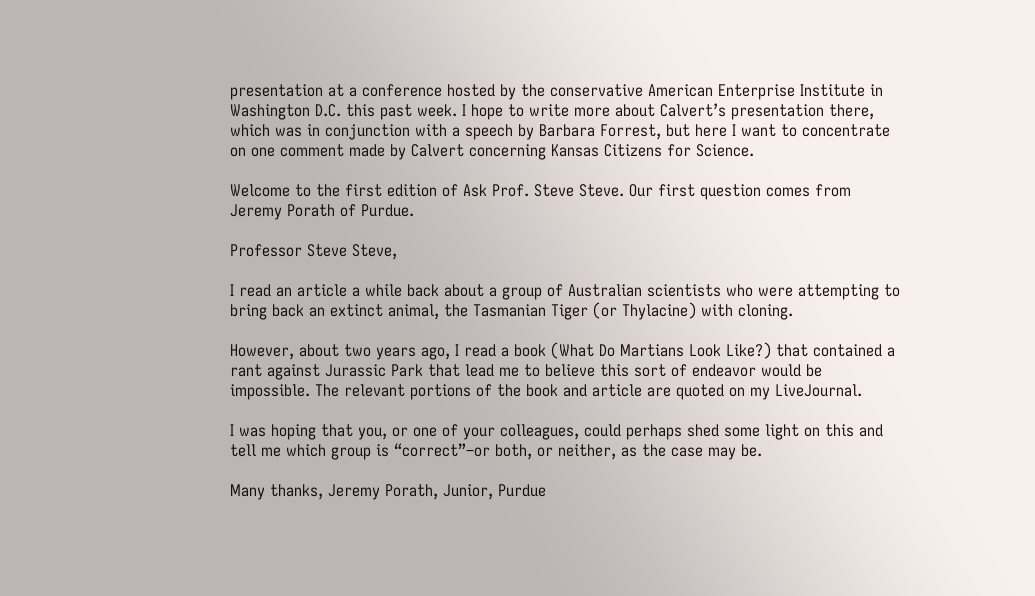presentation at a conference hosted by the conservative American Enterprise Institute in Washington D.C. this past week. I hope to write more about Calvert’s presentation there, which was in conjunction with a speech by Barbara Forrest, but here I want to concentrate on one comment made by Calvert concerning Kansas Citizens for Science.

Welcome to the first edition of Ask Prof. Steve Steve. Our first question comes from Jeremy Porath of Purdue.

Professor Steve Steve,

I read an article a while back about a group of Australian scientists who were attempting to bring back an extinct animal, the Tasmanian Tiger (or Thylacine) with cloning.

However, about two years ago, I read a book (What Do Martians Look Like?) that contained a rant against Jurassic Park that lead me to believe this sort of endeavor would be impossible. The relevant portions of the book and article are quoted on my LiveJournal.

I was hoping that you, or one of your colleagues, could perhaps shed some light on this and tell me which group is “correct”–or both, or neither, as the case may be.

Many thanks, Jeremy Porath, Junior, Purdue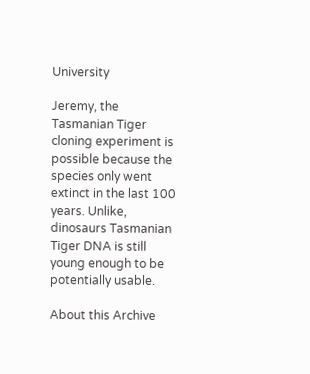University

Jeremy, the Tasmanian Tiger cloning experiment is possible because the species only went extinct in the last 100 years. Unlike, dinosaurs Tasmanian Tiger DNA is still young enough to be potentially usable.

About this Archive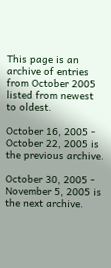This page is an archive of entries from October 2005 listed from newest to oldest.

October 16, 2005 - October 22, 2005 is the previous archive.

October 30, 2005 - November 5, 2005 is the next archive.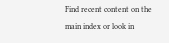Find recent content on the main index or look in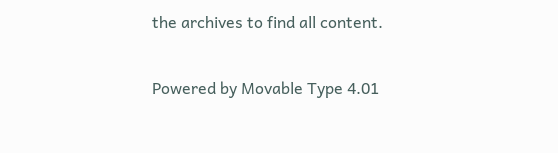the archives to find all content.

Powered by Movable Type 4.01